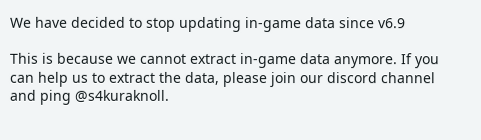We have decided to stop updating in-game data since v6.9

This is because we cannot extract in-game data anymore. If you can help us to extract the data, please join our discord channel and ping @s4kuraknoll.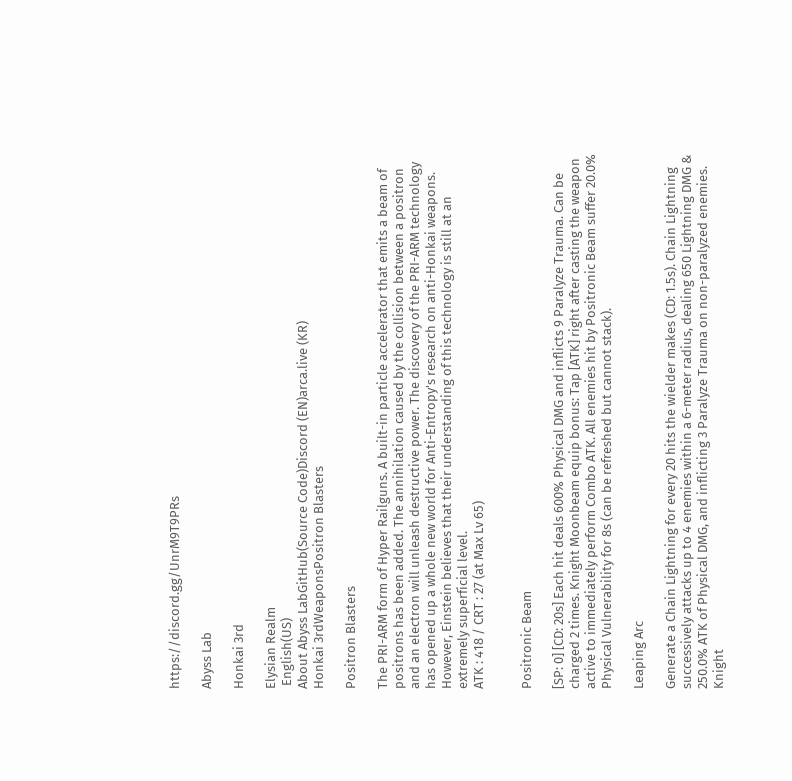https://discord.gg/UnrM9T9PRs

Abyss Lab

Honkai 3rd

Elysian Realm
 English(US)
About Abyss LabGitHub(Source Code)Discord (EN)arca.live (KR)
Honkai 3rdWeaponsPositron Blasters

Positron Blasters

The PRI-ARM form of Hyper Railguns. A built-in particle accelerator that emits a beam of positrons has been added. The annihilation caused by the collision between a positron and an electron will unleash destructive power. The discovery of the PRI-ARM technology has opened up a whole new world for Anti-Entropy's research on anti-Honkai weapons. However, Einstein believes that their understanding of this technology is still at an extremely superficial level.
ATK : 418 / CRT : 27 (at Max Lv 65)


Positronic Beam

[SP: 0] [CD: 20s] Each hit deals 600% Physical DMG and inflicts 9 Paralyze Trauma. Can be charged 2 times. Knight Moonbeam equip bonus: Tap [ATK] right after casting the weapon active to immediately perform Combo ATK. All enemies hit by Positronic Beam suffer 20.0% Physical Vulnerability for 8s (can be refreshed but cannot stack).

Leaping Arc

Generate a Chain Lightning for every 20 hits the wielder makes (CD: 1.5s). Chain Lightning successively attacks up to 4 enemies within a 6-meter radius, dealing 650 Lightning DMG & 250.0% ATK of Physical DMG, and inflicting 3 Paralyze Trauma on non-paralyzed enemies. Knight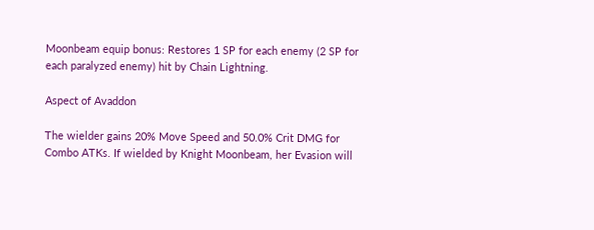Moonbeam equip bonus: Restores 1 SP for each enemy (2 SP for each paralyzed enemy) hit by Chain Lightning.

Aspect of Avaddon

The wielder gains 20% Move Speed and 50.0% Crit DMG for Combo ATKs. If wielded by Knight Moonbeam, her Evasion will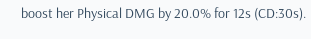boost her Physical DMG by 20.0% for 12s (CD:30s).